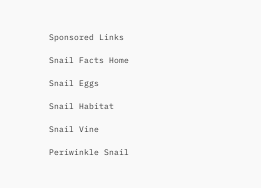Sponsored Links

Snail Facts Home

Snail Eggs

Snail Habitat

Snail Vine

Periwinkle Snail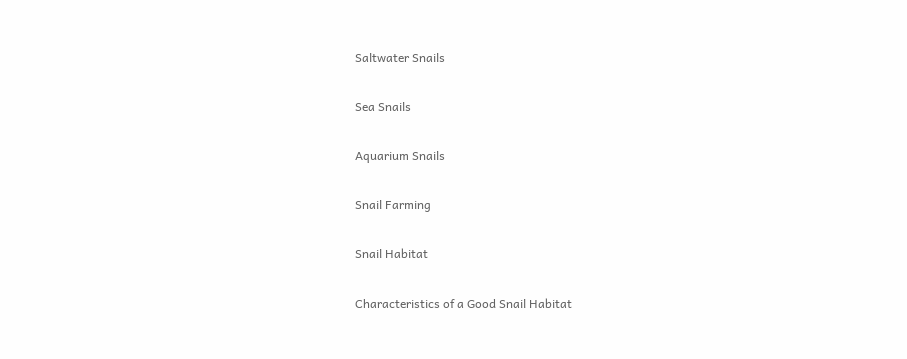Saltwater Snails

Sea Snails

Aquarium Snails

Snail Farming

Snail Habitat

Characteristics of a Good Snail Habitat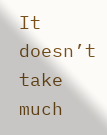It doesn’t take much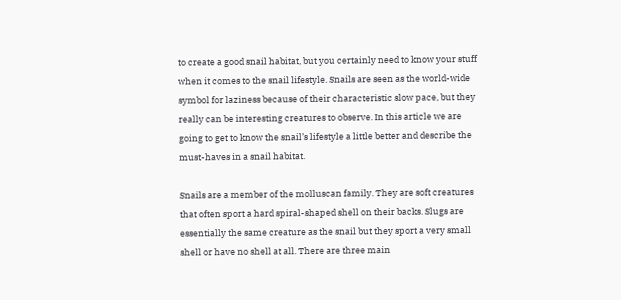to create a good snail habitat, but you certainly need to know your stuff when it comes to the snail lifestyle. Snails are seen as the world-wide symbol for laziness because of their characteristic slow pace, but they really can be interesting creatures to observe. In this article we are going to get to know the snail’s lifestyle a little better and describe the must-haves in a snail habitat.

Snails are a member of the molluscan family. They are soft creatures that often sport a hard spiral-shaped shell on their backs. Slugs are essentially the same creature as the snail but they sport a very small shell or have no shell at all. There are three main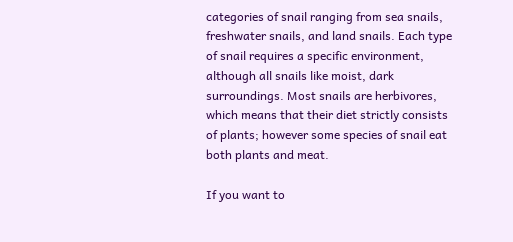categories of snail ranging from sea snails, freshwater snails, and land snails. Each type of snail requires a specific environment, although all snails like moist, dark surroundings. Most snails are herbivores, which means that their diet strictly consists of plants; however some species of snail eat both plants and meat.

If you want to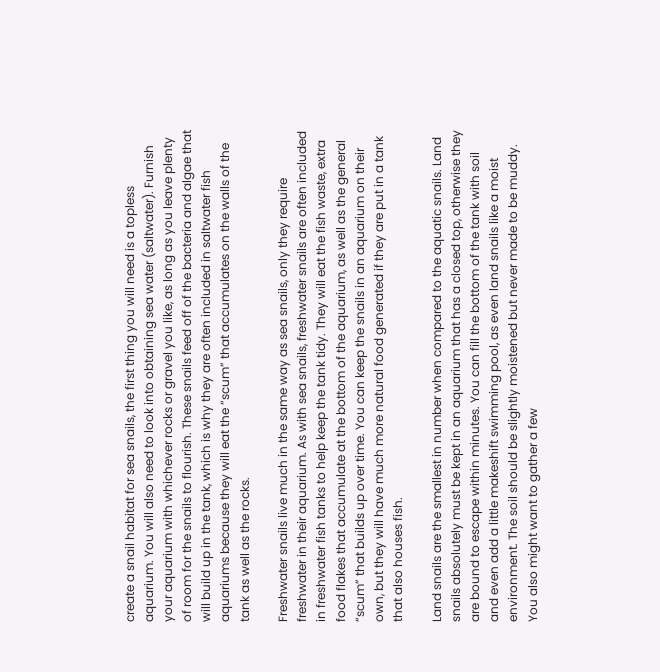create a snail habitat for sea snails, the first thing you will need is a topless aquarium. You will also need to look into obtaining sea water (saltwater). Furnish your aquarium with whichever rocks or gravel you like, as long as you leave plenty of room for the snails to flourish. These snails feed off of the bacteria and algae that will build up in the tank, which is why they are often included in saltwater fish aquariums because they will eat the “scum” that accumulates on the walls of the tank as well as the rocks.

Freshwater snails live much in the same way as sea snails, only they require freshwater in their aquarium. As with sea snails, freshwater snails are often included in freshwater fish tanks to help keep the tank tidy. They will eat the fish waste, extra food flakes that accumulate at the bottom of the aquarium, as well as the general “scum” that builds up over time. You can keep the snails in an aquarium on their own, but they will have much more natural food generated if they are put in a tank that also houses fish.

Land snails are the smallest in number when compared to the aquatic snails. Land snails absolutely must be kept in an aquarium that has a closed top, otherwise they are bound to escape within minutes. You can fill the bottom of the tank with soil and even add a little makeshift swimming pool, as even land snails like a moist environment. The soil should be slightly moistened but never made to be muddy. You also might want to gather a few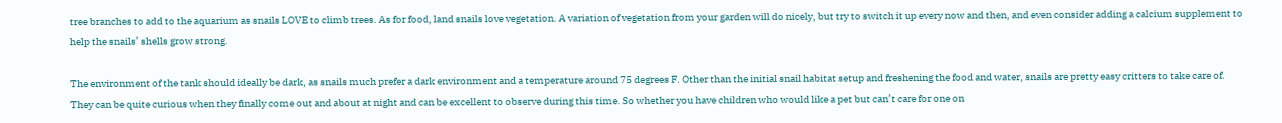tree branches to add to the aquarium as snails LOVE to climb trees. As for food, land snails love vegetation. A variation of vegetation from your garden will do nicely, but try to switch it up every now and then, and even consider adding a calcium supplement to help the snails’ shells grow strong.

The environment of the tank should ideally be dark, as snails much prefer a dark environment and a temperature around 75 degrees F. Other than the initial snail habitat setup and freshening the food and water, snails are pretty easy critters to take care of. They can be quite curious when they finally come out and about at night and can be excellent to observe during this time. So whether you have children who would like a pet but can’t care for one on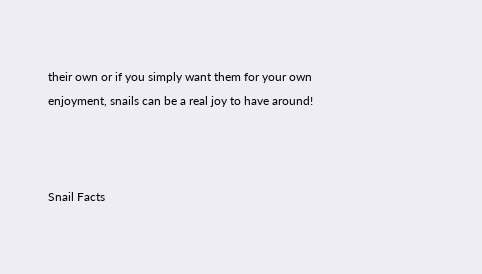their own or if you simply want them for your own enjoyment, snails can be a real joy to have around!



Snail Facts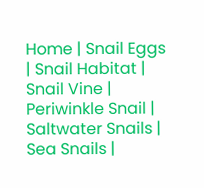Home | Snail Eggs | Snail Habitat | Snail Vine | Periwinkle Snail | Saltwater Snails | Sea Snails |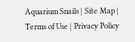Aquarium Snails | Site Map | Terms of Use | Privacy Policy